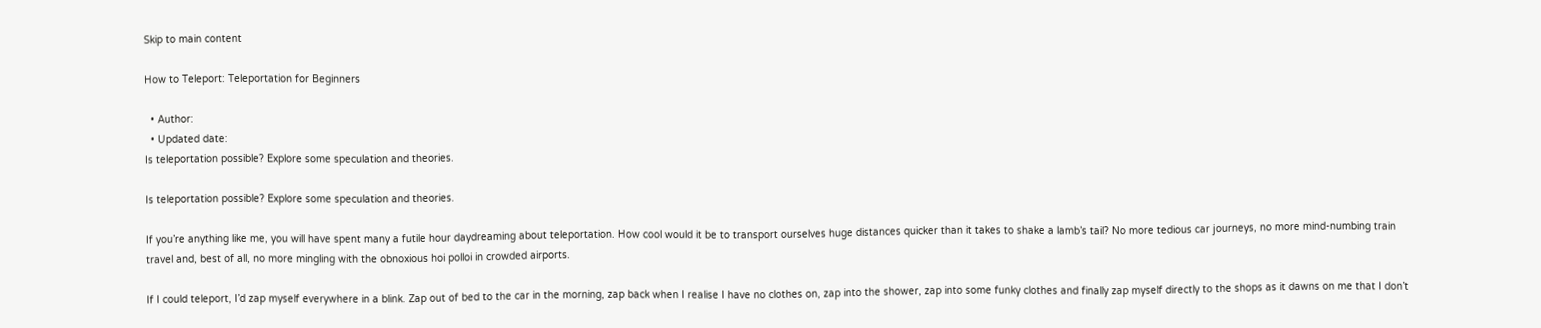Skip to main content

How to Teleport: Teleportation for Beginners

  • Author:
  • Updated date:
Is teleportation possible? Explore some speculation and theories.

Is teleportation possible? Explore some speculation and theories.

If you’re anything like me, you will have spent many a futile hour daydreaming about teleportation. How cool would it be to transport ourselves huge distances quicker than it takes to shake a lamb’s tail? No more tedious car journeys, no more mind-numbing train travel and, best of all, no more mingling with the obnoxious hoi polloi in crowded airports.

If I could teleport, I’d zap myself everywhere in a blink. Zap out of bed to the car in the morning, zap back when I realise I have no clothes on, zap into the shower, zap into some funky clothes and finally zap myself directly to the shops as it dawns on me that I don’t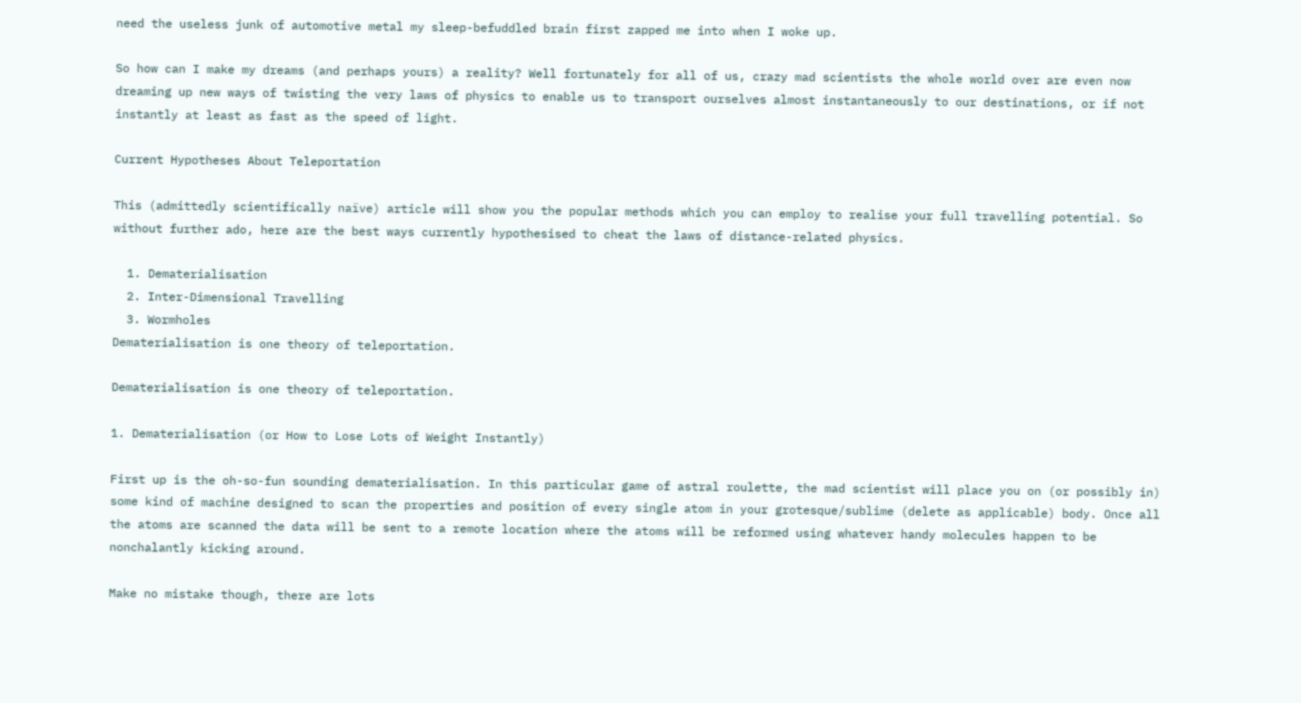need the useless junk of automotive metal my sleep-befuddled brain first zapped me into when I woke up.

So how can I make my dreams (and perhaps yours) a reality? Well fortunately for all of us, crazy mad scientists the whole world over are even now dreaming up new ways of twisting the very laws of physics to enable us to transport ourselves almost instantaneously to our destinations, or if not instantly at least as fast as the speed of light.

Current Hypotheses About Teleportation

This (admittedly scientifically naïve) article will show you the popular methods which you can employ to realise your full travelling potential. So without further ado, here are the best ways currently hypothesised to cheat the laws of distance-related physics.

  1. Dematerialisation
  2. Inter-Dimensional Travelling
  3. Wormholes
Dematerialisation is one theory of teleportation.

Dematerialisation is one theory of teleportation.

1. Dematerialisation (or How to Lose Lots of Weight Instantly)

First up is the oh-so-fun sounding dematerialisation. In this particular game of astral roulette, the mad scientist will place you on (or possibly in) some kind of machine designed to scan the properties and position of every single atom in your grotesque/sublime (delete as applicable) body. Once all the atoms are scanned the data will be sent to a remote location where the atoms will be reformed using whatever handy molecules happen to be nonchalantly kicking around.

Make no mistake though, there are lots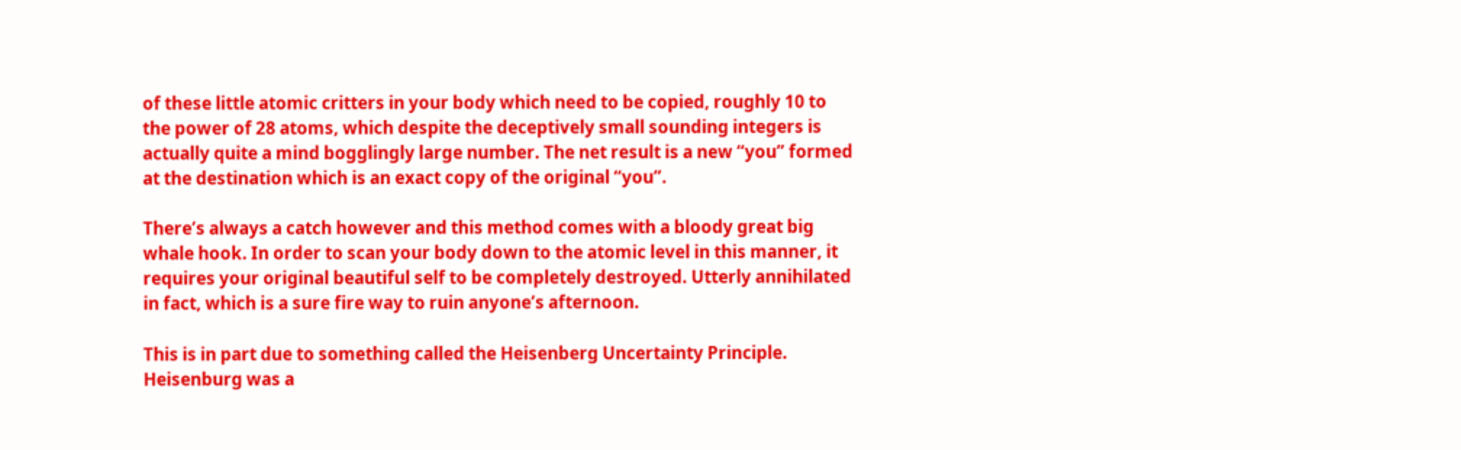of these little atomic critters in your body which need to be copied, roughly 10 to the power of 28 atoms, which despite the deceptively small sounding integers is actually quite a mind bogglingly large number. The net result is a new “you” formed at the destination which is an exact copy of the original “you”.

There’s always a catch however and this method comes with a bloody great big whale hook. In order to scan your body down to the atomic level in this manner, it requires your original beautiful self to be completely destroyed. Utterly annihilated in fact, which is a sure fire way to ruin anyone’s afternoon.

This is in part due to something called the Heisenberg Uncertainty Principle. Heisenburg was a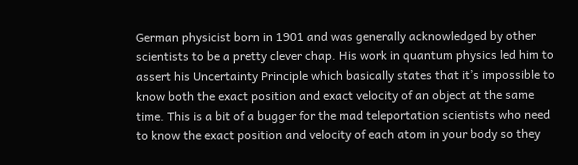German physicist born in 1901 and was generally acknowledged by other scientists to be a pretty clever chap. His work in quantum physics led him to assert his Uncertainty Principle which basically states that it’s impossible to know both the exact position and exact velocity of an object at the same time. This is a bit of a bugger for the mad teleportation scientists who need to know the exact position and velocity of each atom in your body so they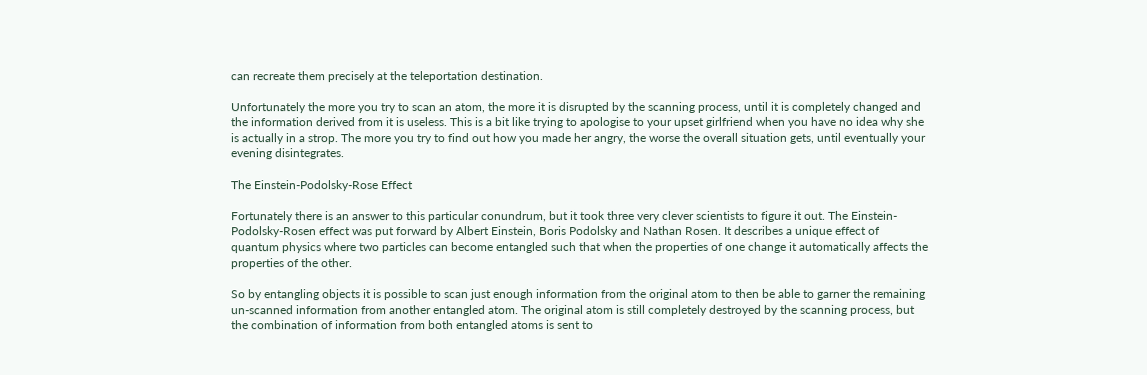can recreate them precisely at the teleportation destination.

Unfortunately the more you try to scan an atom, the more it is disrupted by the scanning process, until it is completely changed and the information derived from it is useless. This is a bit like trying to apologise to your upset girlfriend when you have no idea why she is actually in a strop. The more you try to find out how you made her angry, the worse the overall situation gets, until eventually your evening disintegrates.

The Einstein-Podolsky-Rose Effect

Fortunately there is an answer to this particular conundrum, but it took three very clever scientists to figure it out. The Einstein-Podolsky-Rosen effect was put forward by Albert Einstein, Boris Podolsky and Nathan Rosen. It describes a unique effect of quantum physics where two particles can become entangled such that when the properties of one change it automatically affects the properties of the other.

So by entangling objects it is possible to scan just enough information from the original atom to then be able to garner the remaining un-scanned information from another entangled atom. The original atom is still completely destroyed by the scanning process, but the combination of information from both entangled atoms is sent to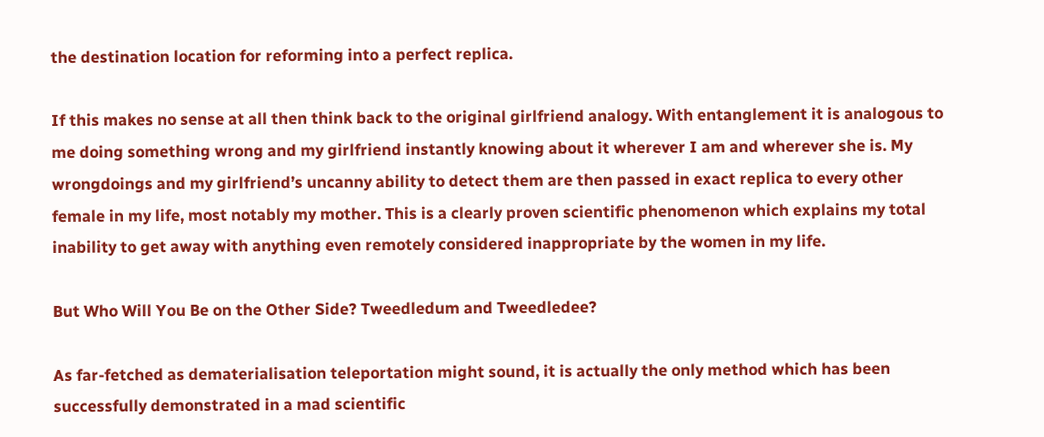the destination location for reforming into a perfect replica.

If this makes no sense at all then think back to the original girlfriend analogy. With entanglement it is analogous to me doing something wrong and my girlfriend instantly knowing about it wherever I am and wherever she is. My wrongdoings and my girlfriend’s uncanny ability to detect them are then passed in exact replica to every other female in my life, most notably my mother. This is a clearly proven scientific phenomenon which explains my total inability to get away with anything even remotely considered inappropriate by the women in my life.

But Who Will You Be on the Other Side? Tweedledum and Tweedledee?

As far-fetched as dematerialisation teleportation might sound, it is actually the only method which has been successfully demonstrated in a mad scientific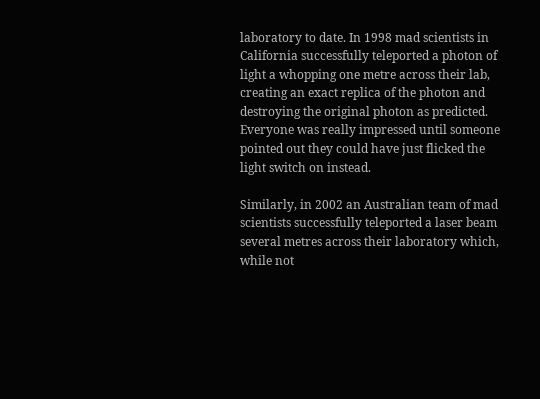laboratory to date. In 1998 mad scientists in California successfully teleported a photon of light a whopping one metre across their lab, creating an exact replica of the photon and destroying the original photon as predicted. Everyone was really impressed until someone pointed out they could have just flicked the light switch on instead.

Similarly, in 2002 an Australian team of mad scientists successfully teleported a laser beam several metres across their laboratory which, while not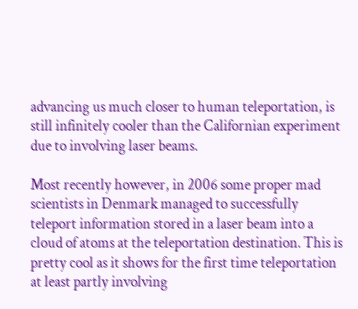advancing us much closer to human teleportation, is still infinitely cooler than the Californian experiment due to involving laser beams.

Most recently however, in 2006 some proper mad scientists in Denmark managed to successfully teleport information stored in a laser beam into a cloud of atoms at the teleportation destination. This is pretty cool as it shows for the first time teleportation at least partly involving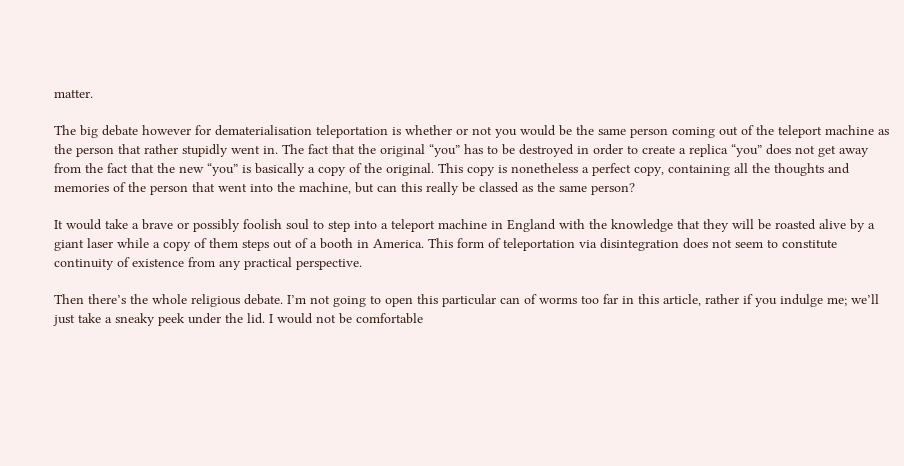matter.

The big debate however for dematerialisation teleportation is whether or not you would be the same person coming out of the teleport machine as the person that rather stupidly went in. The fact that the original “you” has to be destroyed in order to create a replica “you” does not get away from the fact that the new “you” is basically a copy of the original. This copy is nonetheless a perfect copy, containing all the thoughts and memories of the person that went into the machine, but can this really be classed as the same person?

It would take a brave or possibly foolish soul to step into a teleport machine in England with the knowledge that they will be roasted alive by a giant laser while a copy of them steps out of a booth in America. This form of teleportation via disintegration does not seem to constitute continuity of existence from any practical perspective.

Then there’s the whole religious debate. I’m not going to open this particular can of worms too far in this article, rather if you indulge me; we’ll just take a sneaky peek under the lid. I would not be comfortable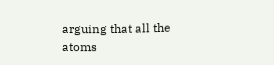arguing that all the atoms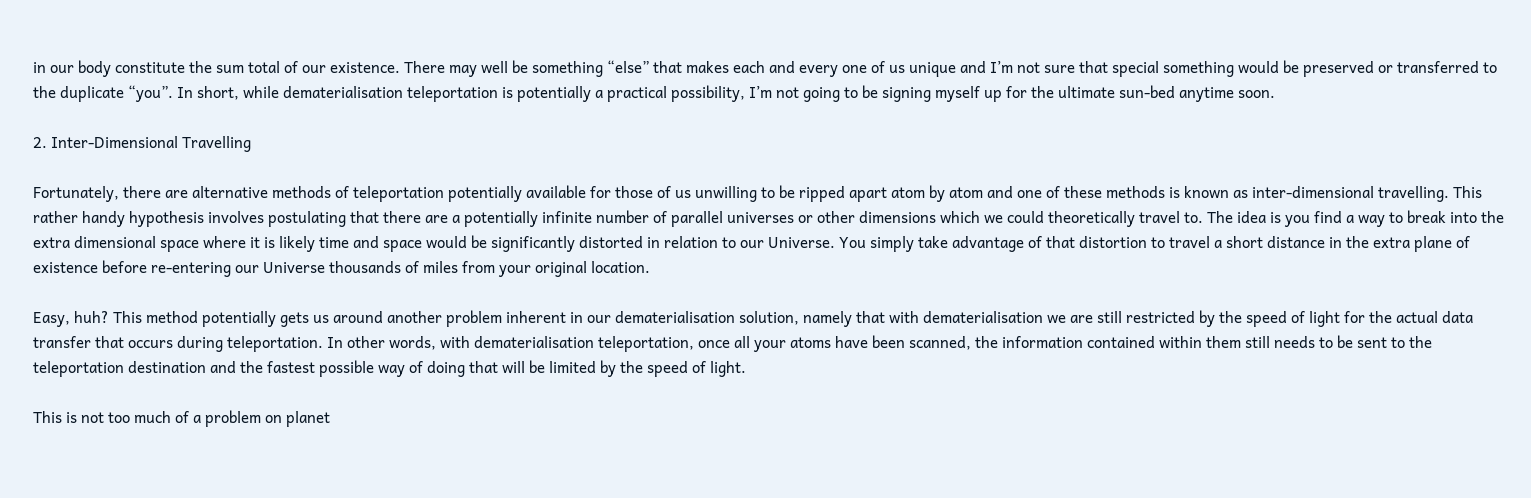in our body constitute the sum total of our existence. There may well be something “else” that makes each and every one of us unique and I’m not sure that special something would be preserved or transferred to the duplicate “you”. In short, while dematerialisation teleportation is potentially a practical possibility, I’m not going to be signing myself up for the ultimate sun-bed anytime soon.

2. Inter-Dimensional Travelling

Fortunately, there are alternative methods of teleportation potentially available for those of us unwilling to be ripped apart atom by atom and one of these methods is known as inter-dimensional travelling. This rather handy hypothesis involves postulating that there are a potentially infinite number of parallel universes or other dimensions which we could theoretically travel to. The idea is you find a way to break into the extra dimensional space where it is likely time and space would be significantly distorted in relation to our Universe. You simply take advantage of that distortion to travel a short distance in the extra plane of existence before re-entering our Universe thousands of miles from your original location.

Easy, huh? This method potentially gets us around another problem inherent in our dematerialisation solution, namely that with dematerialisation we are still restricted by the speed of light for the actual data transfer that occurs during teleportation. In other words, with dematerialisation teleportation, once all your atoms have been scanned, the information contained within them still needs to be sent to the teleportation destination and the fastest possible way of doing that will be limited by the speed of light.

This is not too much of a problem on planet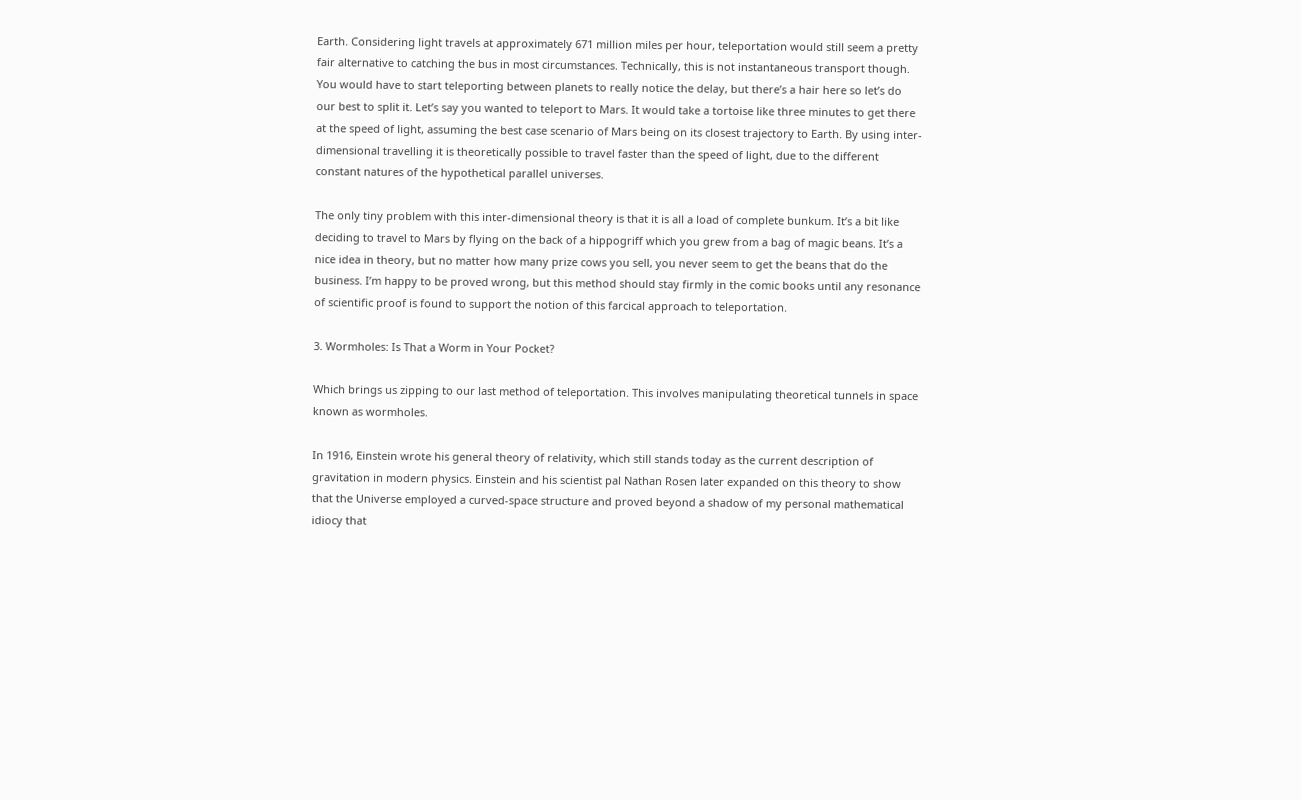Earth. Considering light travels at approximately 671 million miles per hour, teleportation would still seem a pretty fair alternative to catching the bus in most circumstances. Technically, this is not instantaneous transport though. You would have to start teleporting between planets to really notice the delay, but there’s a hair here so let’s do our best to split it. Let’s say you wanted to teleport to Mars. It would take a tortoise like three minutes to get there at the speed of light, assuming the best case scenario of Mars being on its closest trajectory to Earth. By using inter-dimensional travelling it is theoretically possible to travel faster than the speed of light, due to the different constant natures of the hypothetical parallel universes.

The only tiny problem with this inter-dimensional theory is that it is all a load of complete bunkum. It’s a bit like deciding to travel to Mars by flying on the back of a hippogriff which you grew from a bag of magic beans. It’s a nice idea in theory, but no matter how many prize cows you sell, you never seem to get the beans that do the business. I’m happy to be proved wrong, but this method should stay firmly in the comic books until any resonance of scientific proof is found to support the notion of this farcical approach to teleportation.

3. Wormholes: Is That a Worm in Your Pocket?

Which brings us zipping to our last method of teleportation. This involves manipulating theoretical tunnels in space known as wormholes.

In 1916, Einstein wrote his general theory of relativity, which still stands today as the current description of gravitation in modern physics. Einstein and his scientist pal Nathan Rosen later expanded on this theory to show that the Universe employed a curved-space structure and proved beyond a shadow of my personal mathematical idiocy that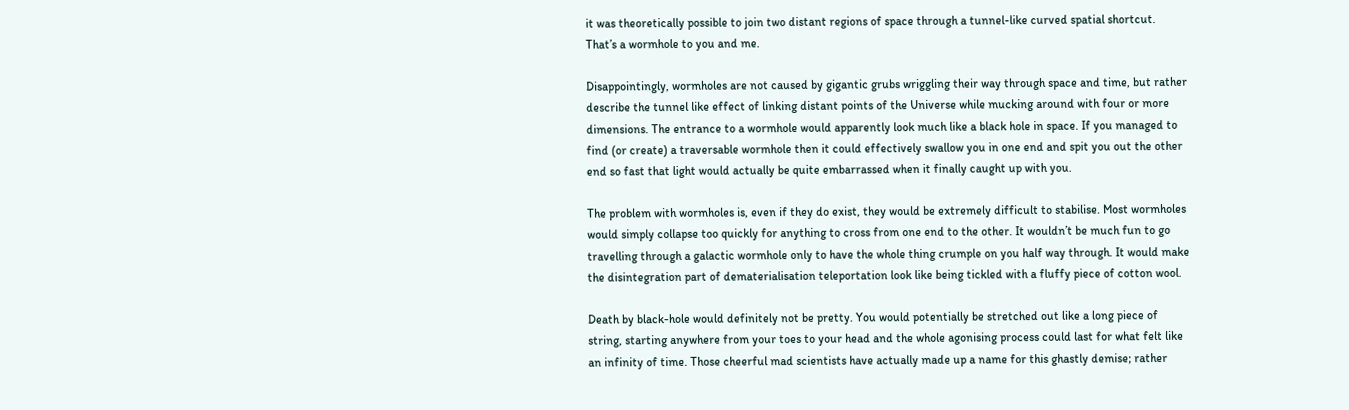it was theoretically possible to join two distant regions of space through a tunnel-like curved spatial shortcut. That’s a wormhole to you and me.

Disappointingly, wormholes are not caused by gigantic grubs wriggling their way through space and time, but rather describe the tunnel like effect of linking distant points of the Universe while mucking around with four or more dimensions. The entrance to a wormhole would apparently look much like a black hole in space. If you managed to find (or create) a traversable wormhole then it could effectively swallow you in one end and spit you out the other end so fast that light would actually be quite embarrassed when it finally caught up with you.

The problem with wormholes is, even if they do exist, they would be extremely difficult to stabilise. Most wormholes would simply collapse too quickly for anything to cross from one end to the other. It wouldn’t be much fun to go travelling through a galactic wormhole only to have the whole thing crumple on you half way through. It would make the disintegration part of dematerialisation teleportation look like being tickled with a fluffy piece of cotton wool.

Death by black-hole would definitely not be pretty. You would potentially be stretched out like a long piece of string, starting anywhere from your toes to your head and the whole agonising process could last for what felt like an infinity of time. Those cheerful mad scientists have actually made up a name for this ghastly demise; rather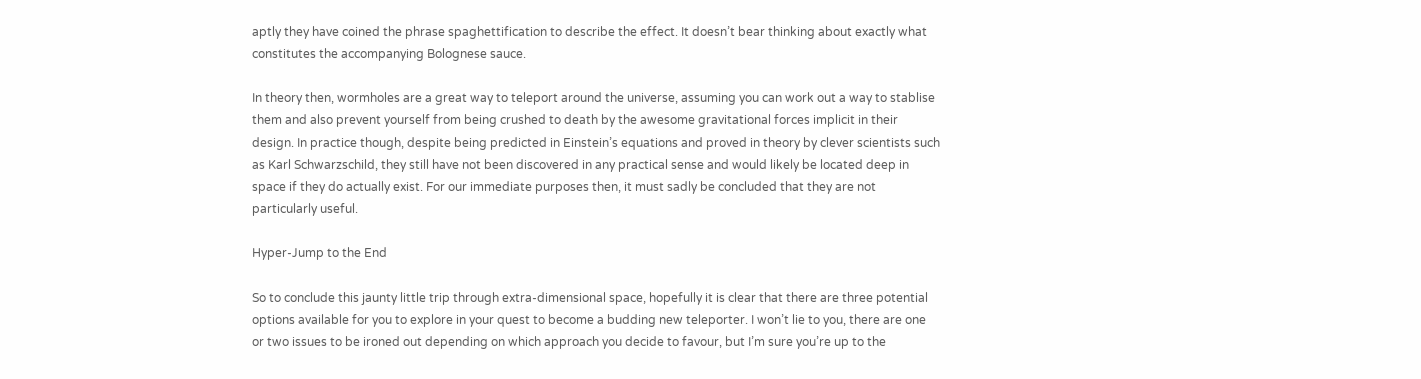aptly they have coined the phrase spaghettification to describe the effect. It doesn’t bear thinking about exactly what constitutes the accompanying Bolognese sauce.

In theory then, wormholes are a great way to teleport around the universe, assuming you can work out a way to stablise them and also prevent yourself from being crushed to death by the awesome gravitational forces implicit in their design. In practice though, despite being predicted in Einstein’s equations and proved in theory by clever scientists such as Karl Schwarzschild, they still have not been discovered in any practical sense and would likely be located deep in space if they do actually exist. For our immediate purposes then, it must sadly be concluded that they are not particularly useful.

Hyper-Jump to the End

So to conclude this jaunty little trip through extra-dimensional space, hopefully it is clear that there are three potential options available for you to explore in your quest to become a budding new teleporter. I won’t lie to you, there are one or two issues to be ironed out depending on which approach you decide to favour, but I’m sure you’re up to the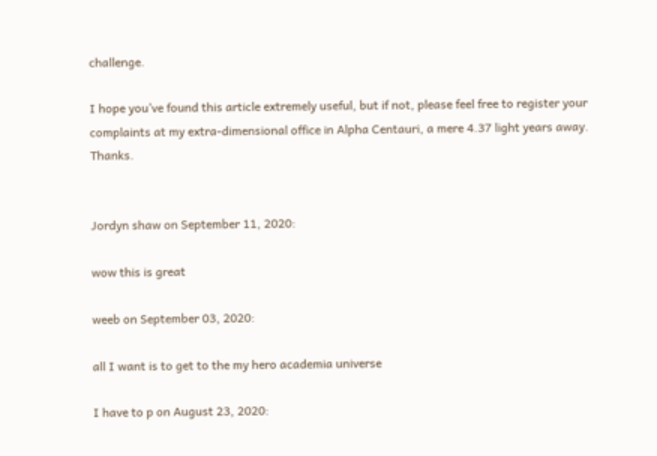challenge.

I hope you’ve found this article extremely useful, but if not, please feel free to register your complaints at my extra-dimensional office in Alpha Centauri, a mere 4.37 light years away. Thanks.


Jordyn shaw on September 11, 2020:

wow this is great

weeb on September 03, 2020:

all I want is to get to the my hero academia universe

I have to p on August 23, 2020: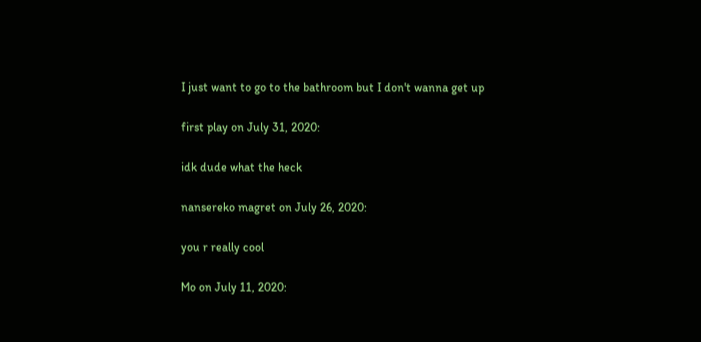I just want to go to the bathroom but I don't wanna get up

first play on July 31, 2020:

idk dude what the heck

nansereko magret on July 26, 2020:

you r really cool

Mo on July 11, 2020: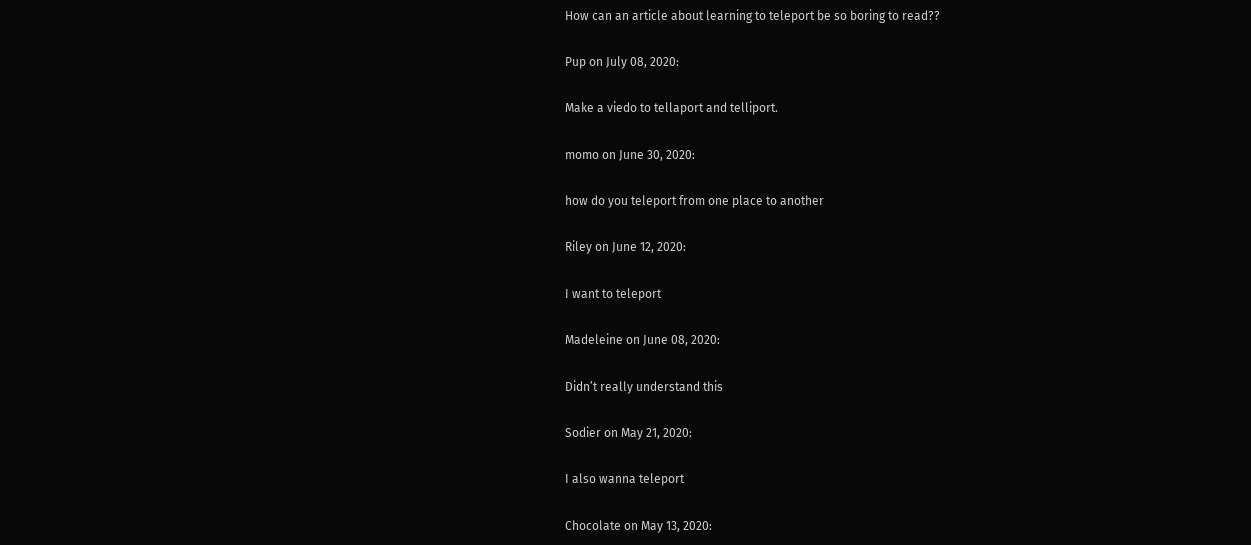How can an article about learning to teleport be so boring to read??

Pup on July 08, 2020:

Make a viedo to tellaport and telliport.

momo on June 30, 2020:

how do you teleport from one place to another

Riley on June 12, 2020:

I want to teleport

Madeleine on June 08, 2020:

Didn’t really understand this

Sodier on May 21, 2020:

I also wanna teleport

Chocolate on May 13, 2020: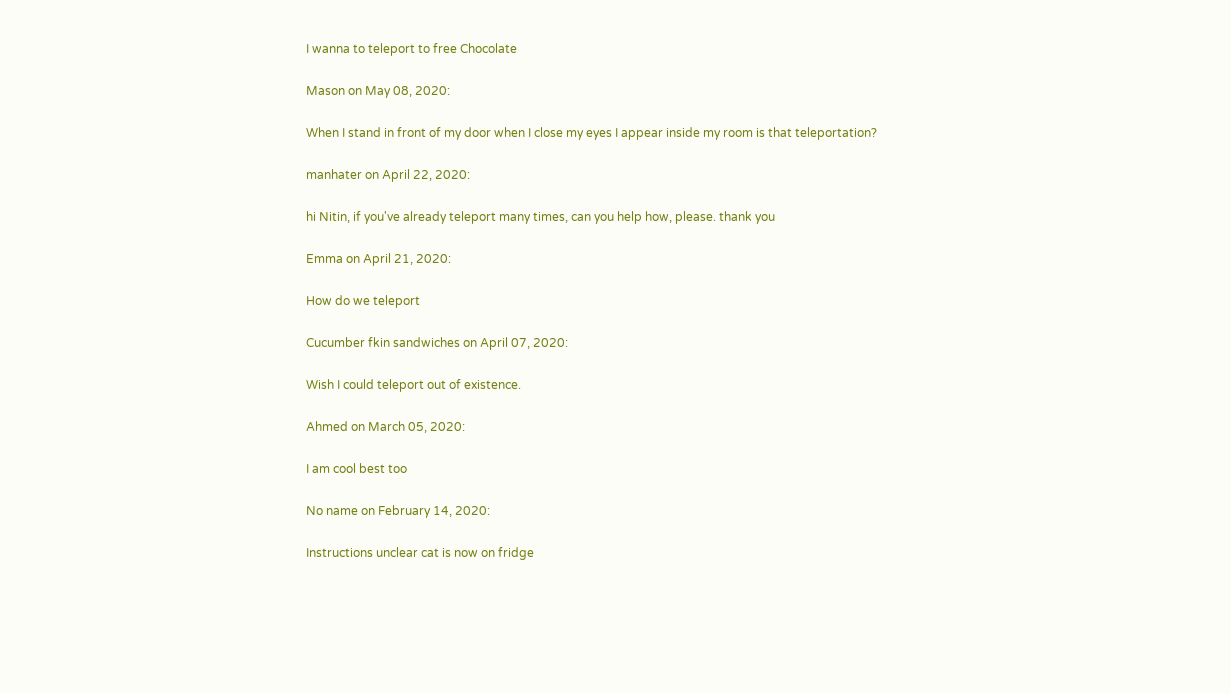I wanna to teleport to free Chocolate

Mason on May 08, 2020:

When I stand in front of my door when I close my eyes I appear inside my room is that teleportation?

manhater on April 22, 2020:

hi Nitin, if you've already teleport many times, can you help how, please. thank you

Emma on April 21, 2020:

How do we teleport

Cucumber fkin sandwiches on April 07, 2020:

Wish I could teleport out of existence.

Ahmed on March 05, 2020:

I am cool best too

No name on February 14, 2020:

Instructions unclear cat is now on fridge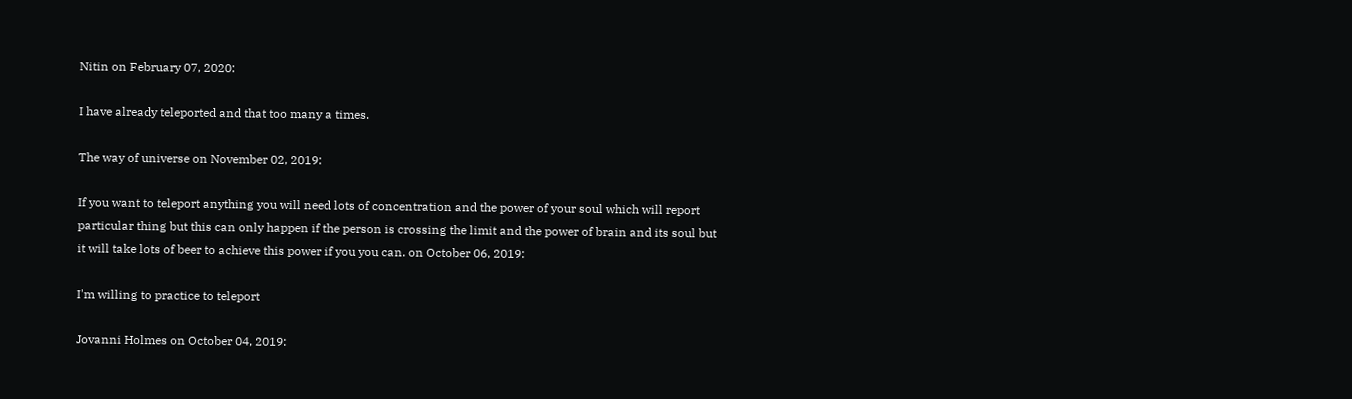Nitin on February 07, 2020:

I have already teleported and that too many a times.

The way of universe on November 02, 2019:

If you want to teleport anything you will need lots of concentration and the power of your soul which will report particular thing but this can only happen if the person is crossing the limit and the power of brain and its soul but it will take lots of beer to achieve this power if you you can. on October 06, 2019:

I'm willing to practice to teleport

Jovanni Holmes on October 04, 2019: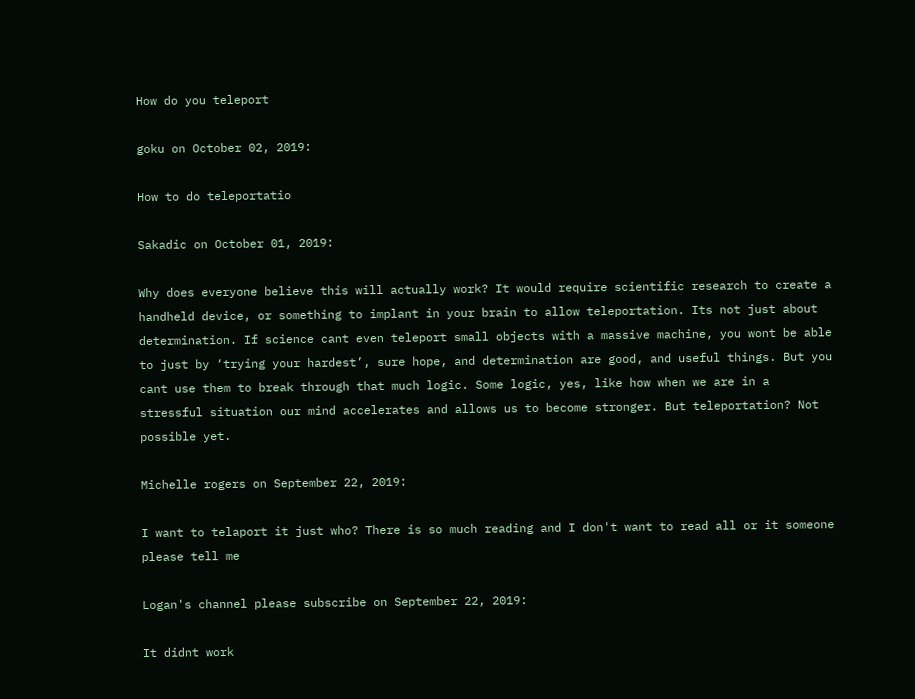How do you teleport

goku on October 02, 2019:

How to do teleportatio

Sakadic on October 01, 2019:

Why does everyone believe this will actually work? It would require scientific research to create a handheld device, or something to implant in your brain to allow teleportation. Its not just about determination. If science cant even teleport small objects with a massive machine, you wont be able to just by ‘trying your hardest’, sure hope, and determination are good, and useful things. But you cant use them to break through that much logic. Some logic, yes, like how when we are in a stressful situation our mind accelerates and allows us to become stronger. But teleportation? Not possible yet.

Michelle rogers on September 22, 2019:

I want to telaport it just who? There is so much reading and I don't want to read all or it someone please tell me

Logan's channel please subscribe on September 22, 2019:

It didnt work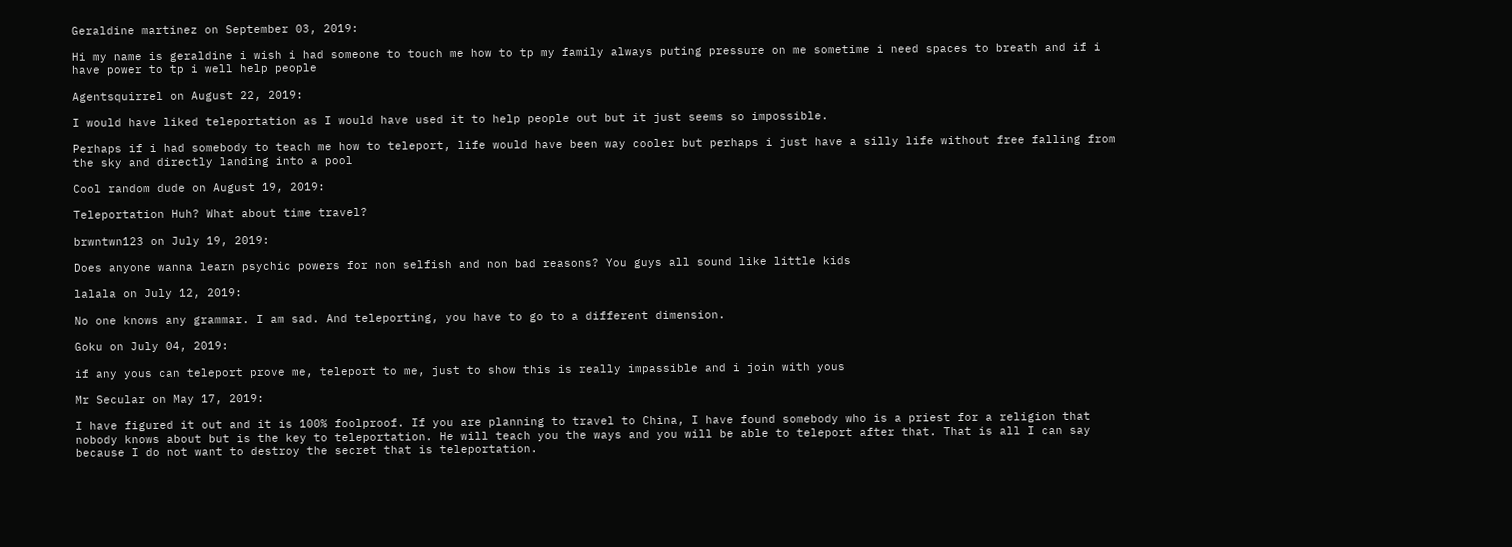Geraldine martinez on September 03, 2019:

Hi my name is geraldine i wish i had someone to touch me how to tp my family always puting pressure on me sometime i need spaces to breath and if i have power to tp i well help people

Agentsquirrel on August 22, 2019:

I would have liked teleportation as I would have used it to help people out but it just seems so impossible.

Perhaps if i had somebody to teach me how to teleport, life would have been way cooler but perhaps i just have a silly life without free falling from the sky and directly landing into a pool

Cool random dude on August 19, 2019:

Teleportation Huh? What about time travel?

brwntwn123 on July 19, 2019:

Does anyone wanna learn psychic powers for non selfish and non bad reasons? You guys all sound like little kids

lalala on July 12, 2019:

No one knows any grammar. I am sad. And teleporting, you have to go to a different dimension.

Goku on July 04, 2019:

if any yous can teleport prove me, teleport to me, just to show this is really impassible and i join with yous

Mr Secular on May 17, 2019:

I have figured it out and it is 100% foolproof. If you are planning to travel to China, I have found somebody who is a priest for a religion that nobody knows about but is the key to teleportation. He will teach you the ways and you will be able to teleport after that. That is all I can say because I do not want to destroy the secret that is teleportation.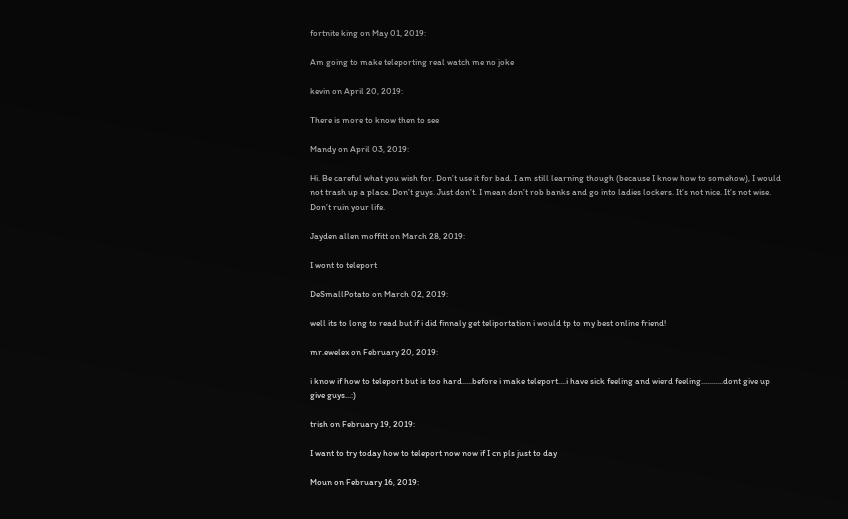fortnite king on May 01, 2019:

Am going to make teleporting real watch me no joke

kevin on April 20, 2019:

There is more to know then to see

Mandy on April 03, 2019:

Hi. Be careful what you wish for. Don’t use it for bad. I am still learning though (because I know how to somehow), I would not trash up a place. Don’t guys. Just don’t. I mean don’t rob banks and go into ladies lockers. It’s not nice. It’s not wise. Don’t ruin your life.

Jayden allen moffitt on March 28, 2019:

I wont to teleport

DeSmallPotato on March 02, 2019:

well its to long to read but if i did finnaly get teliportation i would tp to my best online friend!

mr.ewelex on February 20, 2019:

i know if how to teleport but is too hard.....before i make teleport....i have sick feeling and wierd feeling...........dont give up give guys...:)

trish on February 19, 2019:

I want to try today how to teleport now now if I cn pls just to day

Moun on February 16, 2019: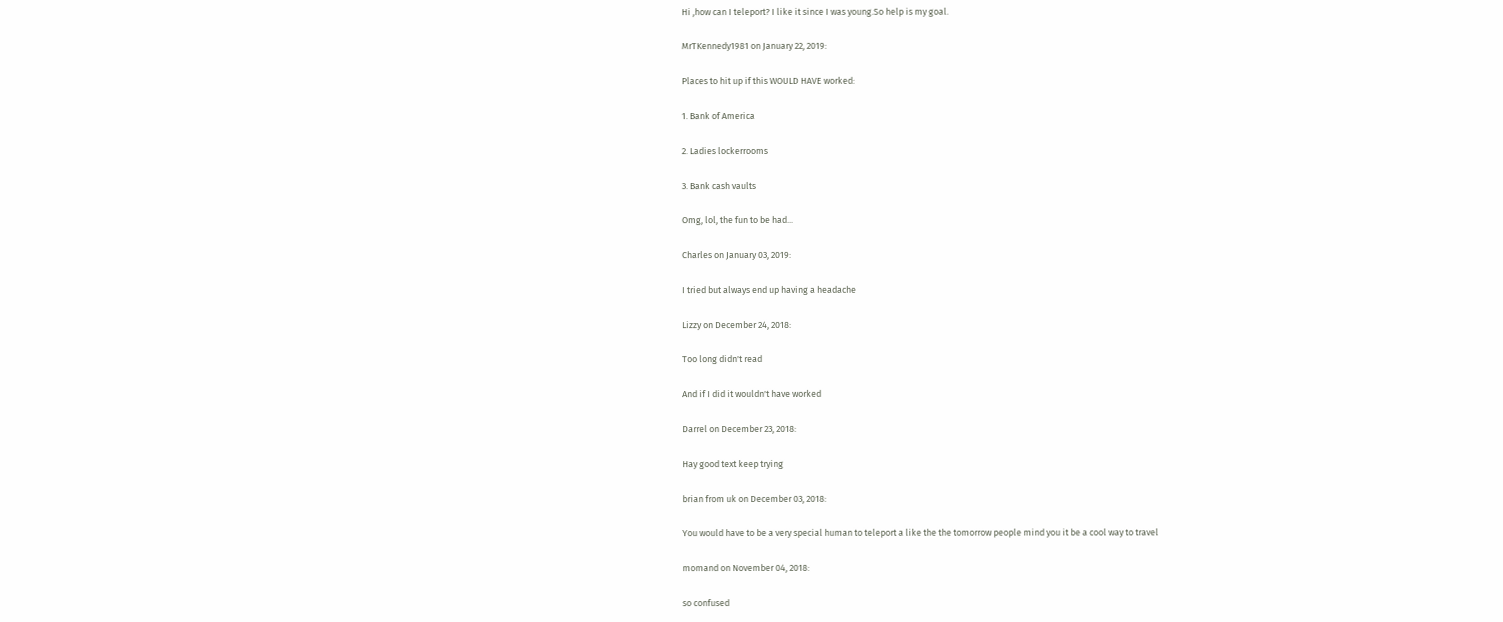Hi ,how can I teleport? I like it since I was young.So help is my goal.

MrTKennedy1981 on January 22, 2019:

Places to hit up if this WOULD HAVE worked:

1. Bank of America

2. Ladies lockerrooms

3. Bank cash vaults

Omg, lol, the fun to be had...

Charles on January 03, 2019:

I tried but always end up having a headache

Lizzy on December 24, 2018:

Too long didn't read

And if I did it wouldn't have worked

Darrel on December 23, 2018:

Hay good text keep trying

brian from uk on December 03, 2018:

You would have to be a very special human to teleport a like the the tomorrow people mind you it be a cool way to travel

momand on November 04, 2018:

so confused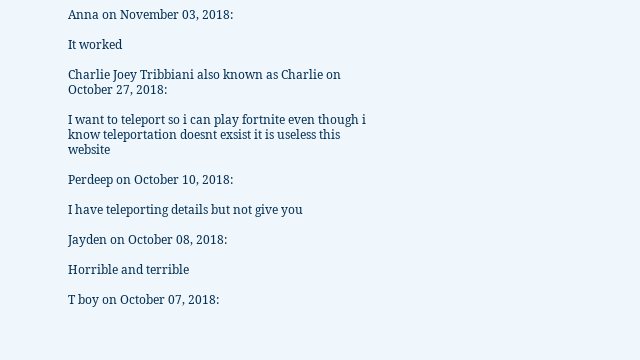Anna on November 03, 2018:

It worked

Charlie Joey Tribbiani also known as Charlie on October 27, 2018:

I want to teleport so i can play fortnite even though i know teleportation doesnt exsist it is useless this website

Perdeep on October 10, 2018:

I have teleporting details but not give you

Jayden on October 08, 2018:

Horrible and terrible

T boy on October 07, 2018: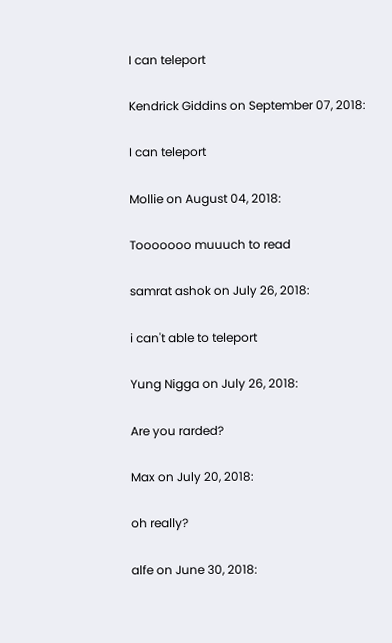I can teleport

Kendrick Giddins on September 07, 2018:

I can teleport

Mollie on August 04, 2018:

Tooooooo muuuch to read

samrat ashok on July 26, 2018:

i can't able to teleport

Yung Nigga on July 26, 2018:

Are you rarded?

Max on July 20, 2018:

oh really?

alfe on June 30, 2018: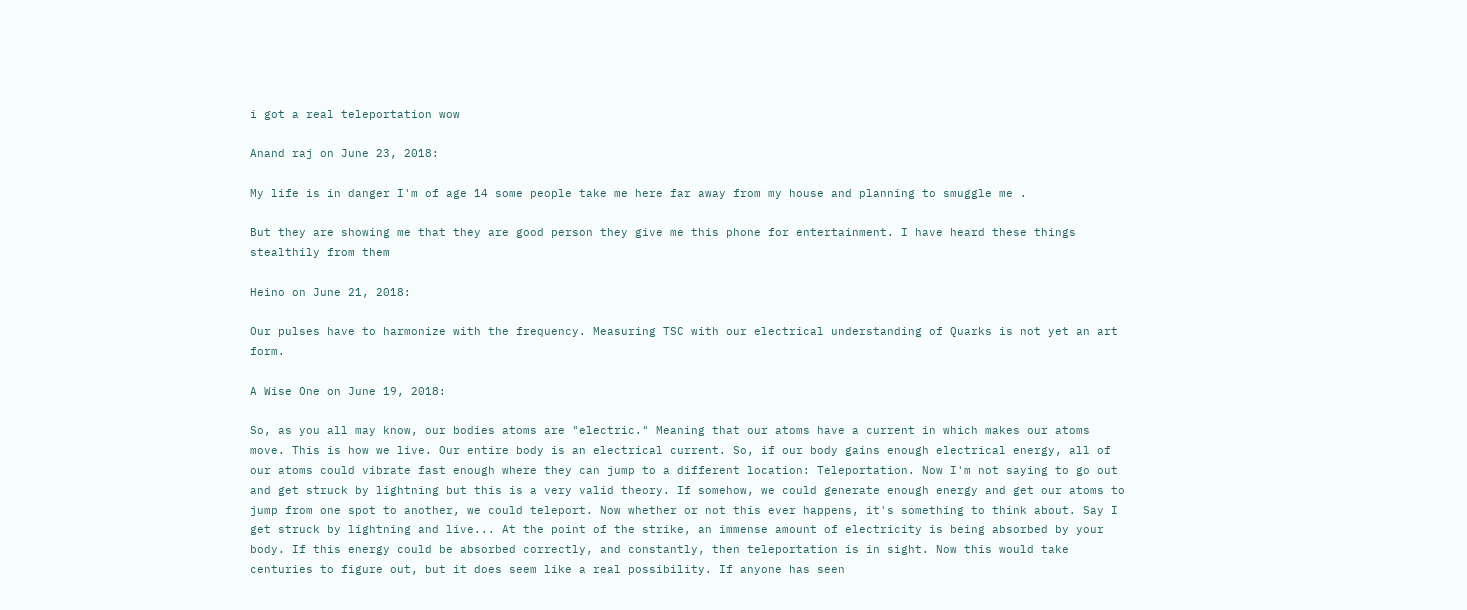i got a real teleportation wow

Anand raj on June 23, 2018:

My life is in danger I'm of age 14 some people take me here far away from my house and planning to smuggle me .

But they are showing me that they are good person they give me this phone for entertainment. I have heard these things stealthily from them

Heino on June 21, 2018:

Our pulses have to harmonize with the frequency. Measuring TSC with our electrical understanding of Quarks is not yet an art form.

A Wise One on June 19, 2018:

So, as you all may know, our bodies atoms are "electric." Meaning that our atoms have a current in which makes our atoms move. This is how we live. Our entire body is an electrical current. So, if our body gains enough electrical energy, all of our atoms could vibrate fast enough where they can jump to a different location: Teleportation. Now I'm not saying to go out and get struck by lightning but this is a very valid theory. If somehow, we could generate enough energy and get our atoms to jump from one spot to another, we could teleport. Now whether or not this ever happens, it's something to think about. Say I get struck by lightning and live... At the point of the strike, an immense amount of electricity is being absorbed by your body. If this energy could be absorbed correctly, and constantly, then teleportation is in sight. Now this would take centuries to figure out, but it does seem like a real possibility. If anyone has seen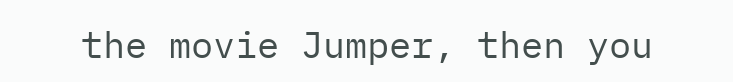the movie Jumper, then you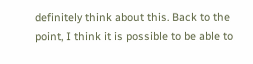definitely think about this. Back to the point, I think it is possible to be able to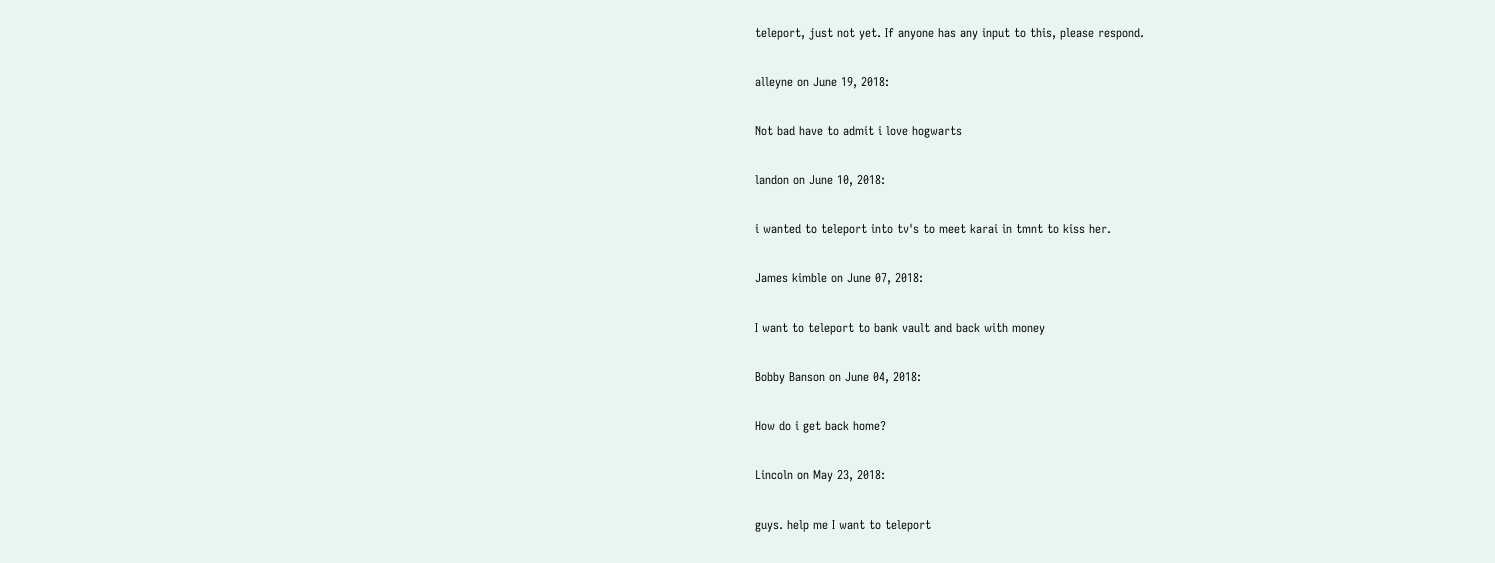teleport, just not yet. If anyone has any input to this, please respond.

alleyne on June 19, 2018:

Not bad have to admit i love hogwarts

landon on June 10, 2018:

i wanted to teleport into tv's to meet karai in tmnt to kiss her.

James kimble on June 07, 2018:

I want to teleport to bank vault and back with money

Bobby Banson on June 04, 2018:

How do i get back home?

Lincoln on May 23, 2018:

guys. help me I want to teleport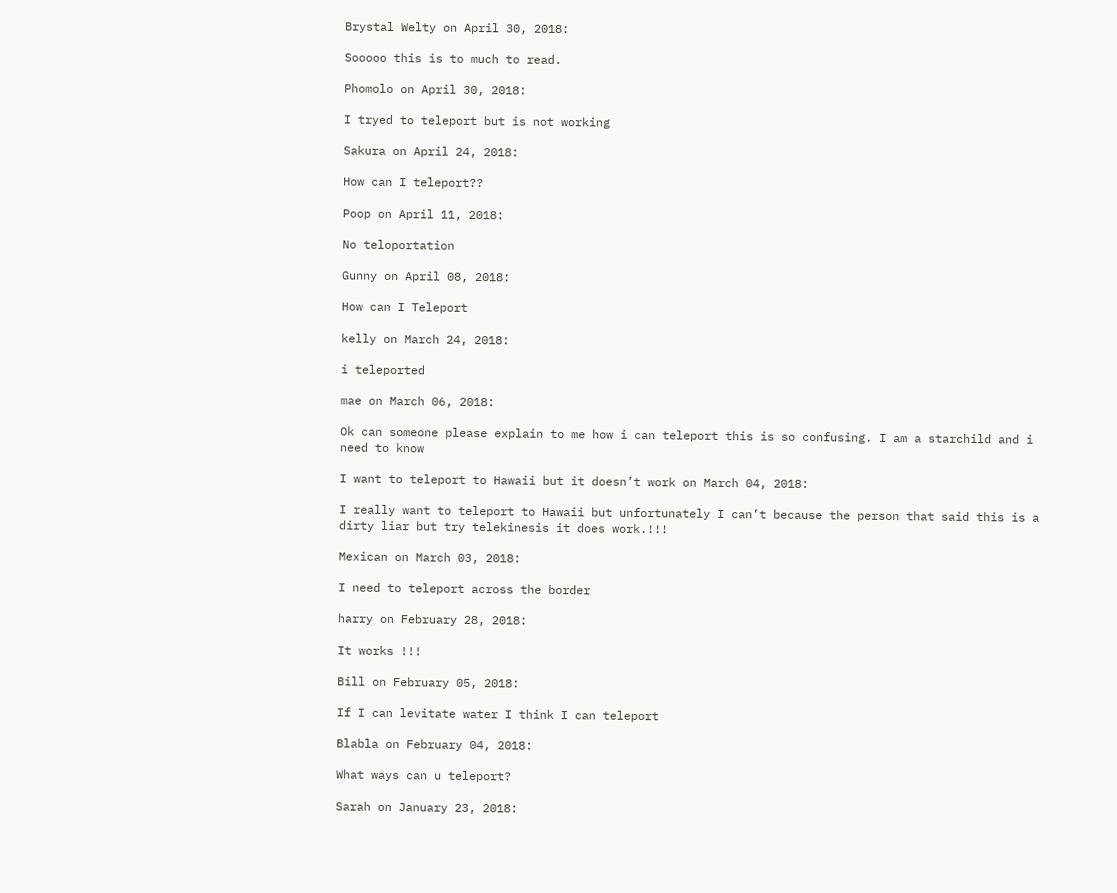Brystal Welty on April 30, 2018:

Sooooo this is to much to read.

Phomolo on April 30, 2018:

I tryed to teleport but is not working

Sakura on April 24, 2018:

How can I teleport??

Poop on April 11, 2018:

No teloportation

Gunny on April 08, 2018:

How can I Teleport

kelly on March 24, 2018:

i teleported

mae on March 06, 2018:

Ok can someone please explain to me how i can teleport this is so confusing. I am a starchild and i need to know

I want to teleport to Hawaii but it doesn’t work on March 04, 2018:

I really want to teleport to Hawaii but unfortunately I can’t because the person that said this is a dirty liar but try telekinesis it does work.!!!

Mexican on March 03, 2018:

I need to teleport across the border

harry on February 28, 2018:

It works !!!

Bill on February 05, 2018:

If I can levitate water I think I can teleport

Blabla on February 04, 2018:

What ways can u teleport?

Sarah on January 23, 2018: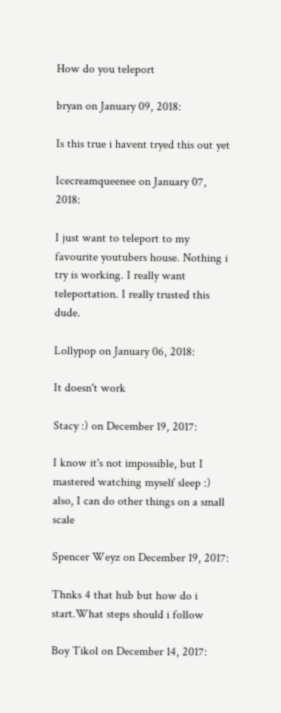How do you teleport

bryan on January 09, 2018:

Is this true i havent tryed this out yet

Icecreamqueenee on January 07, 2018:

I just want to teleport to my favourite youtubers house. Nothing i try is working. I really want teleportation. I really trusted this dude.

Lollypop on January 06, 2018:

It doesn't work

Stacy :) on December 19, 2017:

I know it's not impossible, but I mastered watching myself sleep :) also, I can do other things on a small scale

Spencer Weyz on December 19, 2017:

Thnks 4 that hub but how do i start.What steps should i follow

Boy Tikol on December 14, 2017: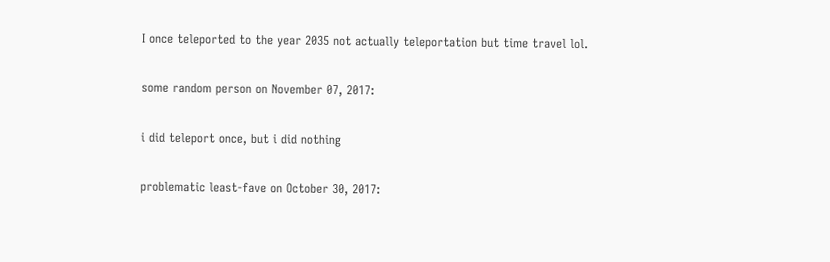I once teleported to the year 2035 not actually teleportation but time travel lol.

some random person on November 07, 2017:

i did teleport once, but i did nothing

problematic least-fave on October 30, 2017: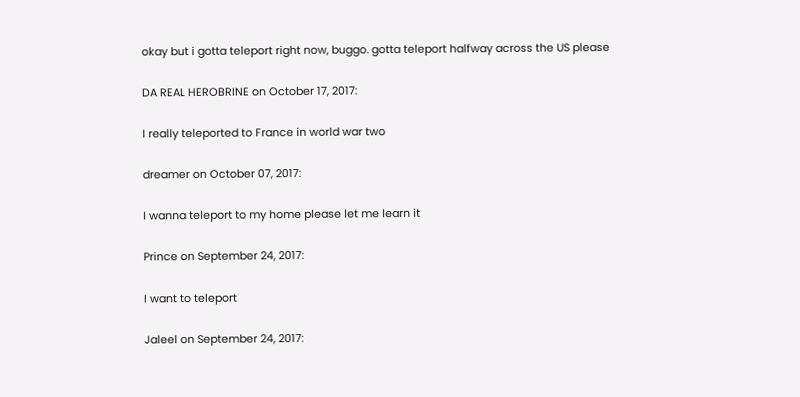okay but i gotta teleport right now, buggo. gotta teleport halfway across the US please

DA REAL HEROBRINE on October 17, 2017:

I really teleported to France in world war two

dreamer on October 07, 2017:

I wanna teleport to my home please let me learn it

Prince on September 24, 2017:

I want to teleport

Jaleel on September 24, 2017: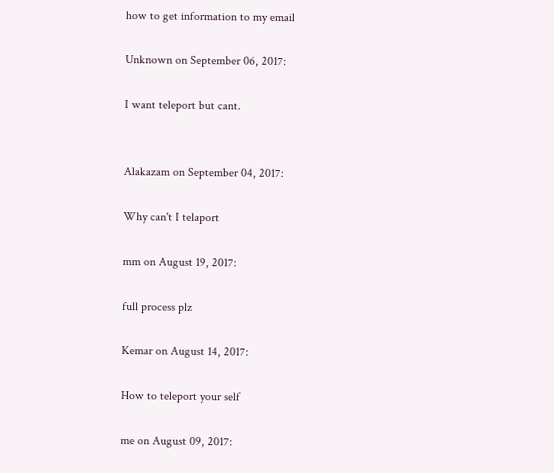how to get information to my email

Unknown on September 06, 2017:

I want teleport but cant.


Alakazam on September 04, 2017:

Why can't I telaport

mm on August 19, 2017:

full process plz

Kemar on August 14, 2017:

How to teleport your self

me on August 09, 2017: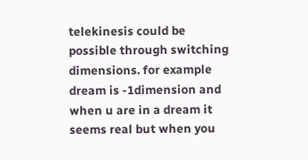telekinesis could be possible through switching dimensions. for example dream is -1dimension and when u are in a dream it seems real but when you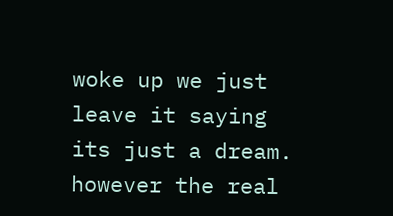woke up we just leave it saying its just a dream. however the real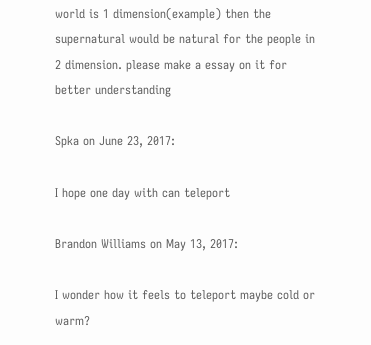world is 1 dimension(example) then the supernatural would be natural for the people in 2 dimension. please make a essay on it for better understanding

Spka on June 23, 2017:

I hope one day with can teleport

Brandon Williams on May 13, 2017:

I wonder how it feels to teleport maybe cold or warm?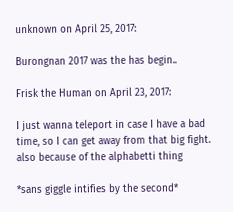unknown on April 25, 2017:

Burongnan 2017 was the has begin..

Frisk the Human on April 23, 2017:

I just wanna teleport in case I have a bad time, so I can get away from that big fight. also because of the alphabetti thing

*sans giggle intifies by the second*